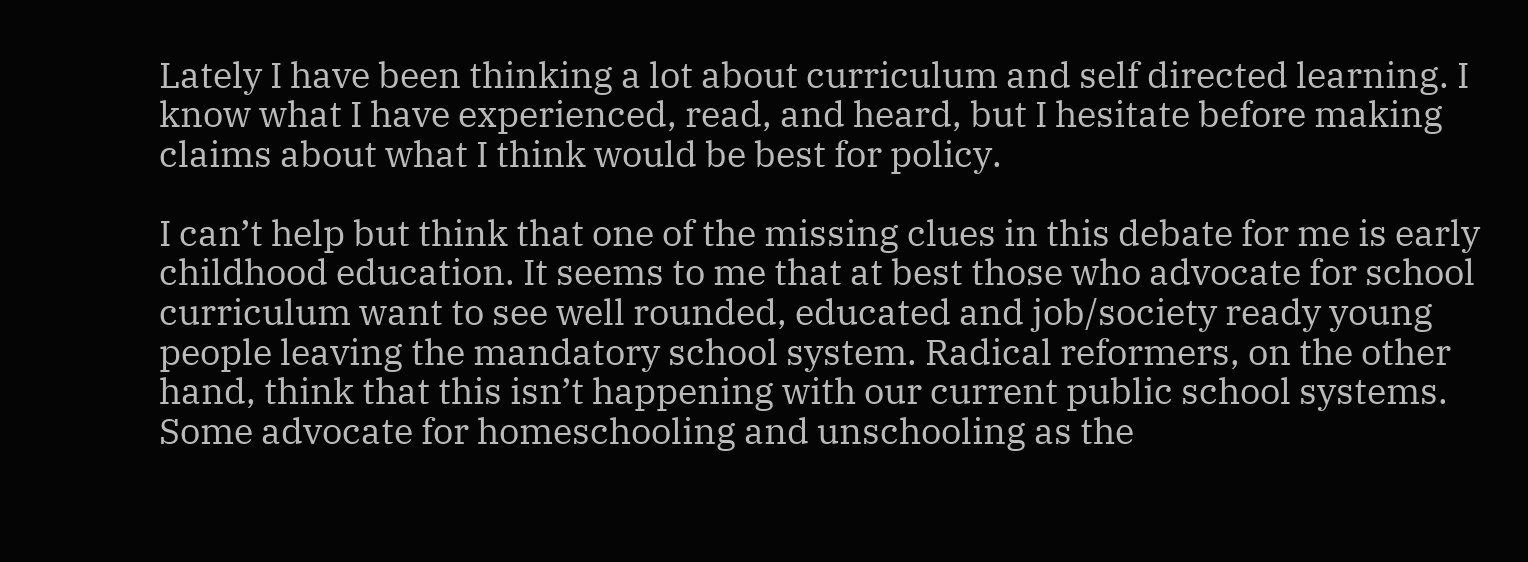Lately I have been thinking a lot about curriculum and self directed learning. I know what I have experienced, read, and heard, but I hesitate before making claims about what I think would be best for policy.

I can’t help but think that one of the missing clues in this debate for me is early childhood education. It seems to me that at best those who advocate for school curriculum want to see well rounded, educated and job/society ready young people leaving the mandatory school system. Radical reformers, on the other hand, think that this isn’t happening with our current public school systems. Some advocate for homeschooling and unschooling as the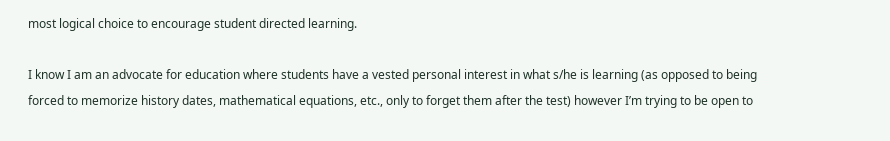most logical choice to encourage student directed learning.

I know I am an advocate for education where students have a vested personal interest in what s/he is learning (as opposed to being forced to memorize history dates, mathematical equations, etc., only to forget them after the test) however I’m trying to be open to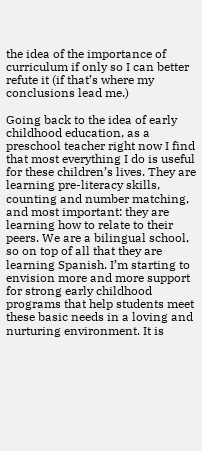the idea of the importance of curriculum if only so I can better refute it (if that’s where my conclusions lead me.)

Going back to the idea of early childhood education, as a preschool teacher right now I find that most everything I do is useful for these children’s lives. They are learning pre-literacy skills, counting and number matching, and most important: they are learning how to relate to their peers. We are a bilingual school, so on top of all that they are learning Spanish. I’m starting to envision more and more support for strong early childhood programs that help students meet these basic needs in a loving and nurturing environment. It is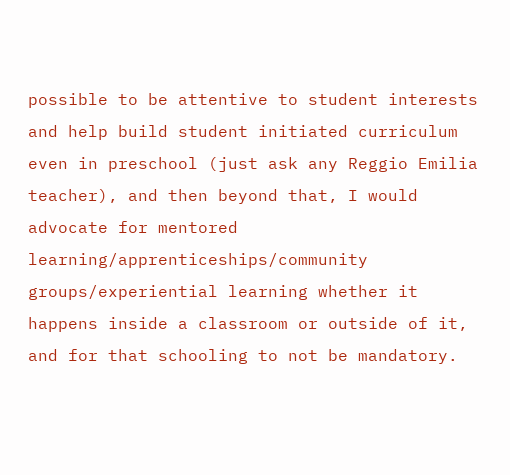possible to be attentive to student interests and help build student initiated curriculum even in preschool (just ask any Reggio Emilia teacher), and then beyond that, I would advocate for mentored learning/apprenticeships/community groups/experiential learning whether it happens inside a classroom or outside of it, and for that schooling to not be mandatory.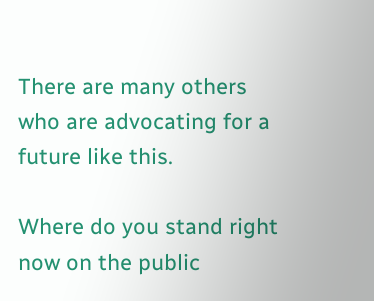There are many others who are advocating for a future like this.

Where do you stand right now on the public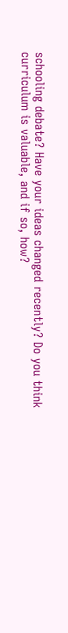schooling debate? Have your ideas changed recently? Do you think curriculum is valuable, and if so, how?